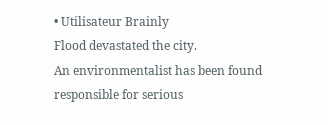• Utilisateur Brainly
Flood devastated the city.
An environmentalist has been found responsible for serious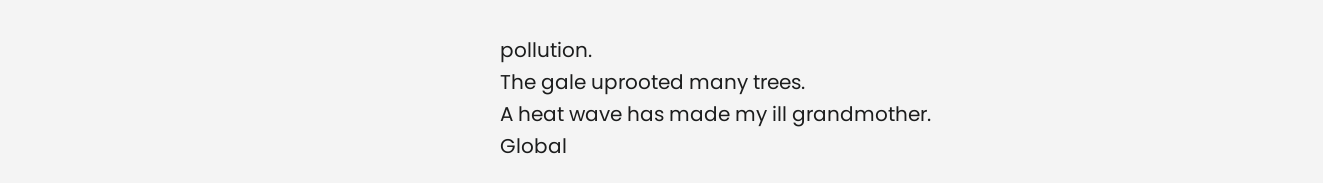pollution.
The gale uprooted many trees.
A heat wave has made my ill grandmother.
Global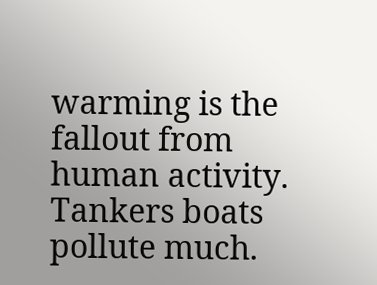warming is the fallout from human activity.
Tankers boats pollute much.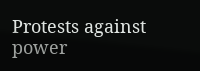Protests against power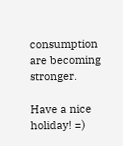consumption are becoming stronger.

Have a nice holiday! =)